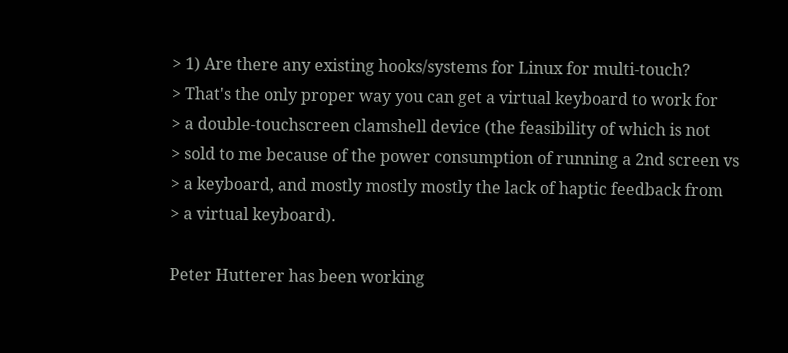> 1) Are there any existing hooks/systems for Linux for multi-touch?
> That's the only proper way you can get a virtual keyboard to work for
> a double-touchscreen clamshell device (the feasibility of which is not
> sold to me because of the power consumption of running a 2nd screen vs
> a keyboard, and mostly mostly mostly the lack of haptic feedback from
> a virtual keyboard).

Peter Hutterer has been working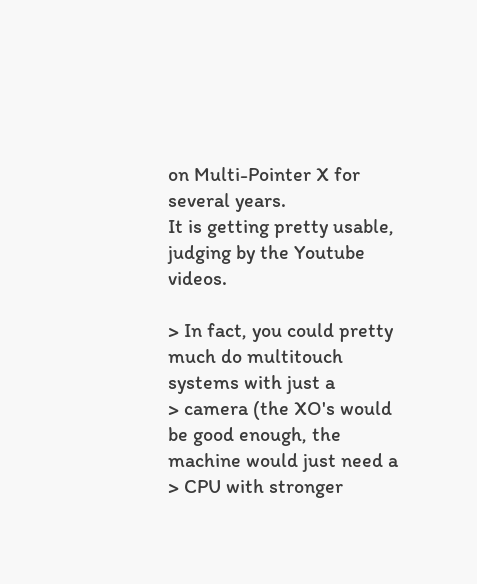on Multi-Pointer X for several years.
It is getting pretty usable, judging by the Youtube videos.

> In fact, you could pretty much do multitouch systems with just a
> camera (the XO's would be good enough, the machine would just need a
> CPU with stronger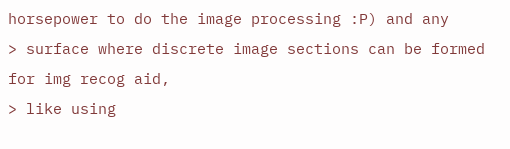horsepower to do the image processing :P) and any
> surface where discrete image sections can be formed for img recog aid,
> like using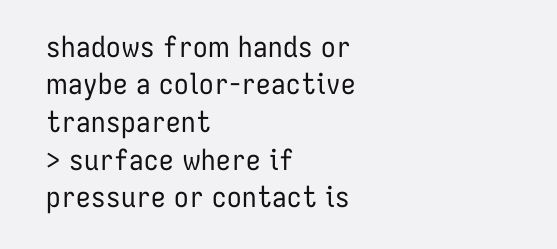shadows from hands or maybe a color-reactive transparent
> surface where if pressure or contact is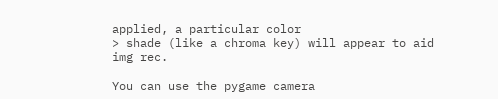applied, a particular color
> shade (like a chroma key) will appear to aid img rec.

You can use the pygame camera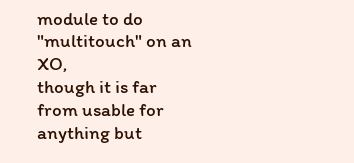module to do "multitouch" on an XO,
though it is far from usable for anything but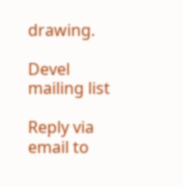drawing.

Devel mailing list

Reply via email to